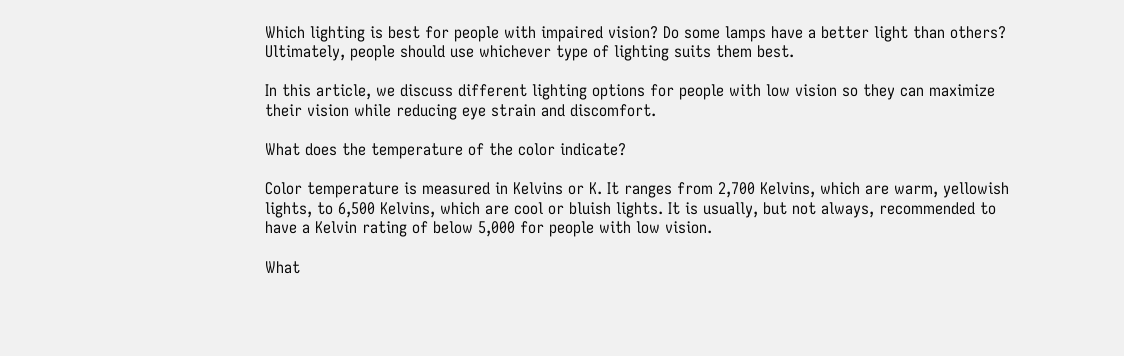Which lighting is best for people with impaired vision? Do some lamps have a better light than others? Ultimately, people should use whichever type of lighting suits them best.

In this article, we discuss different lighting options for people with low vision so they can maximize their vision while reducing eye strain and discomfort.

What does the temperature of the color indicate?

Color temperature is measured in Kelvins or K. It ranges from 2,700 Kelvins, which are warm, yellowish lights, to 6,500 Kelvins, which are cool or bluish lights. It is usually, but not always, recommended to have a Kelvin rating of below 5,000 for people with low vision.

What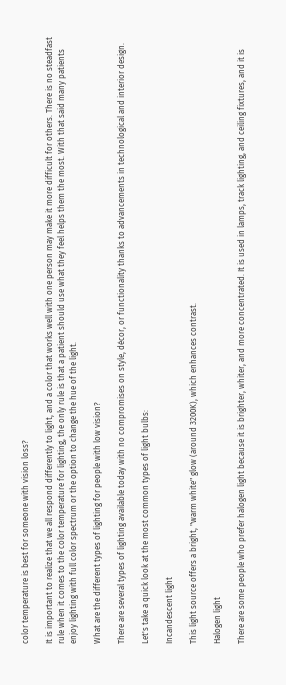color temperature is best for someone with vision loss?

It is important to realize that we all respond differently to light, and a color that works well with one person may make it more difficult for others. There is no steadfast rule when it comes to the color temperature for lighting, the only rule is that a patient should use what they feel helps them the most. With that said many patients enjoy lighting with full color spectrum or the option to change the hue of the light.

What are the different types of lighting for people with low vision?

There are several types of lighting available today with no compromises on style, décor, or functionality thanks to advancements in technological and interior design.

Let's take a quick look at the most common types of light bulbs:

Incandescent light

This light source offers a bright, "warm white" glow (around 3200K), which enhances contrast.

Halogen light

There are some people who prefer halogen light because it is brighter, whiter, and more concentrated. It is used in lamps, track lighting, and ceiling fixtures, and it is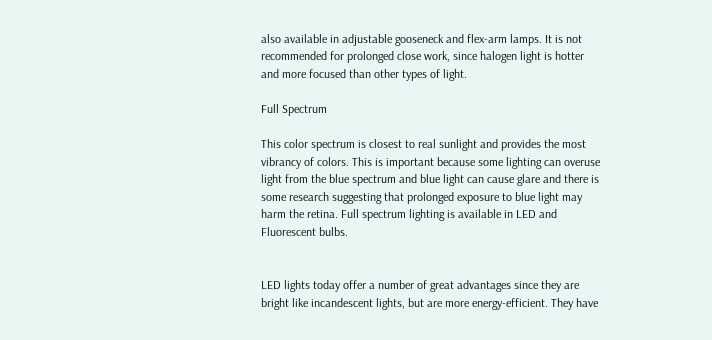also available in adjustable gooseneck and flex-arm lamps. It is not recommended for prolonged close work, since halogen light is hotter and more focused than other types of light.

Full Spectrum

This color spectrum is closest to real sunlight and provides the most vibrancy of colors. This is important because some lighting can overuse light from the blue spectrum and blue light can cause glare and there is some research suggesting that prolonged exposure to blue light may harm the retina. Full spectrum lighting is available in LED and Fluorescent bulbs.


LED lights today offer a number of great advantages since they are bright like incandescent lights, but are more energy-efficient. They have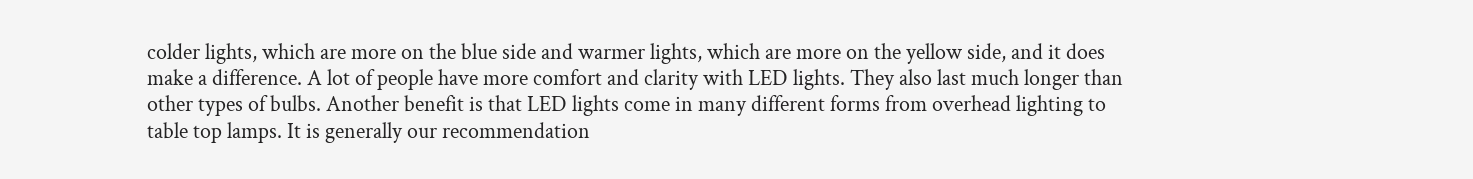colder lights, which are more on the blue side and warmer lights, which are more on the yellow side, and it does make a difference. A lot of people have more comfort and clarity with LED lights. They also last much longer than other types of bulbs. Another benefit is that LED lights come in many different forms from overhead lighting to table top lamps. It is generally our recommendation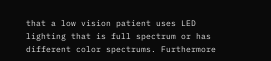that a low vision patient uses LED lighting that is full spectrum or has different color spectrums. Furthermore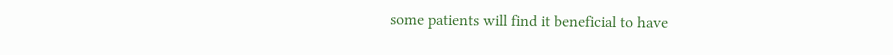some patients will find it beneficial to have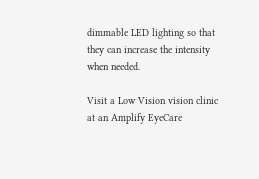dimmable LED lighting so that they can increase the intensity when needed.

Visit a Low Vision vision clinic at an Amplify EyeCare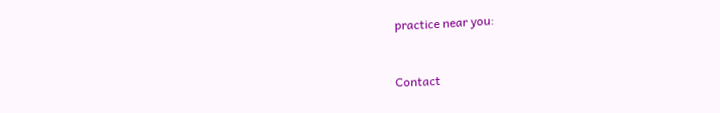practice near you:


Contact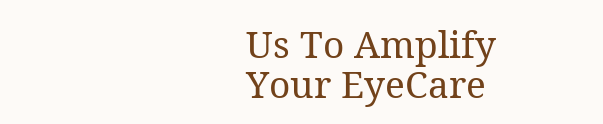Us To Amplify Your EyeCare